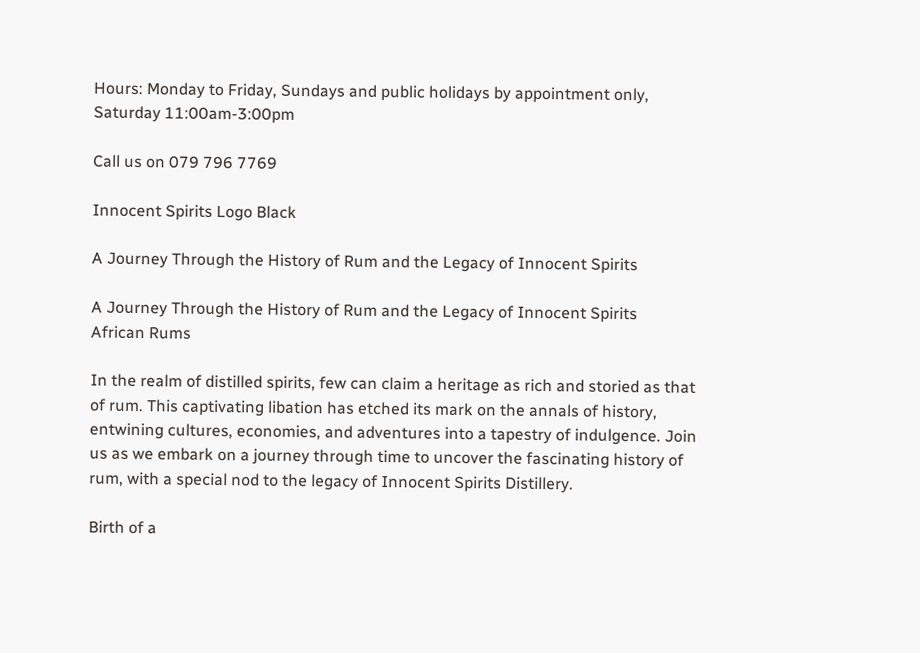Hours: Monday to Friday, Sundays and public holidays by appointment only, Saturday 11:00am-3:00pm

Call us on 079 796 7769

Innocent Spirits Logo Black

A Journey Through the History of Rum and the Legacy of Innocent Spirits

A Journey Through the History of Rum and the Legacy of Innocent Spirits
African Rums

In the realm of distilled spirits, few can claim a heritage as rich and storied as that of rum. This captivating libation has etched its mark on the annals of history, entwining cultures, economies, and adventures into a tapestry of indulgence. Join us as we embark on a journey through time to uncover the fascinating history of rum, with a special nod to the legacy of Innocent Spirits Distillery.

Birth of a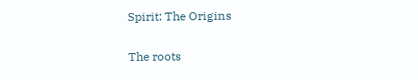Spirit: The Origins

The roots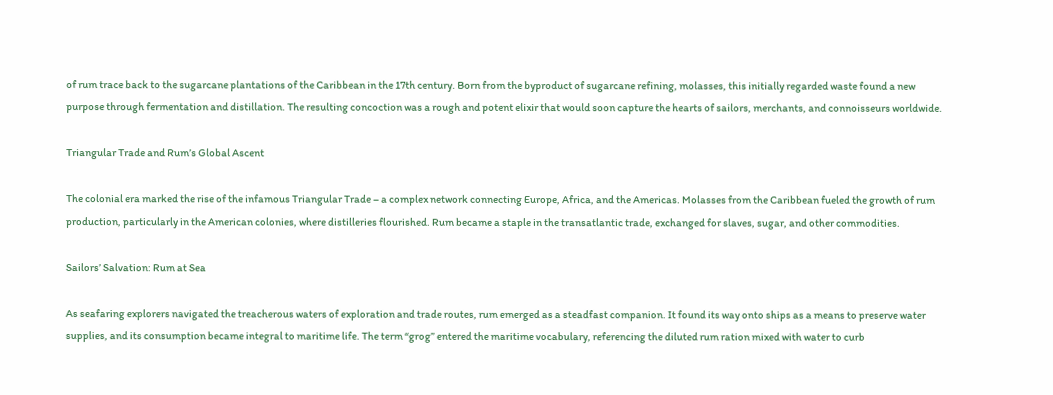of rum trace back to the sugarcane plantations of the Caribbean in the 17th century. Born from the byproduct of sugarcane refining, molasses, this initially regarded waste found a new purpose through fermentation and distillation. The resulting concoction was a rough and potent elixir that would soon capture the hearts of sailors, merchants, and connoisseurs worldwide.

Triangular Trade and Rum’s Global Ascent

The colonial era marked the rise of the infamous Triangular Trade – a complex network connecting Europe, Africa, and the Americas. Molasses from the Caribbean fueled the growth of rum production, particularly in the American colonies, where distilleries flourished. Rum became a staple in the transatlantic trade, exchanged for slaves, sugar, and other commodities.

Sailors’ Salvation: Rum at Sea

As seafaring explorers navigated the treacherous waters of exploration and trade routes, rum emerged as a steadfast companion. It found its way onto ships as a means to preserve water supplies, and its consumption became integral to maritime life. The term “grog” entered the maritime vocabulary, referencing the diluted rum ration mixed with water to curb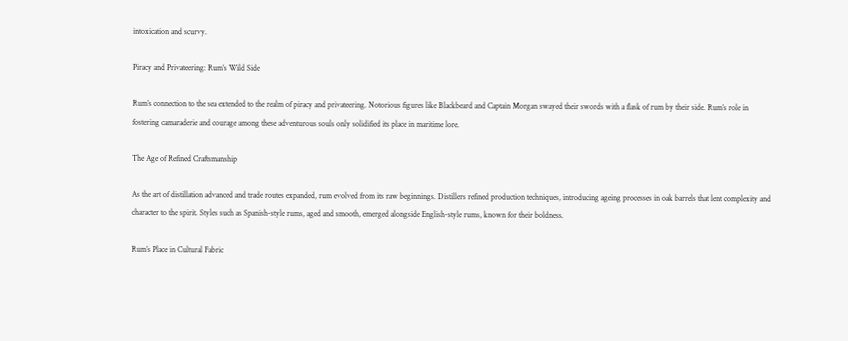intoxication and scurvy.

Piracy and Privateering: Rum’s Wild Side

Rum’s connection to the sea extended to the realm of piracy and privateering. Notorious figures like Blackbeard and Captain Morgan swayed their swords with a flask of rum by their side. Rum’s role in fostering camaraderie and courage among these adventurous souls only solidified its place in maritime lore.

The Age of Refined Craftsmanship

As the art of distillation advanced and trade routes expanded, rum evolved from its raw beginnings. Distillers refined production techniques, introducing ageing processes in oak barrels that lent complexity and character to the spirit. Styles such as Spanish-style rums, aged and smooth, emerged alongside English-style rums, known for their boldness.

Rum’s Place in Cultural Fabric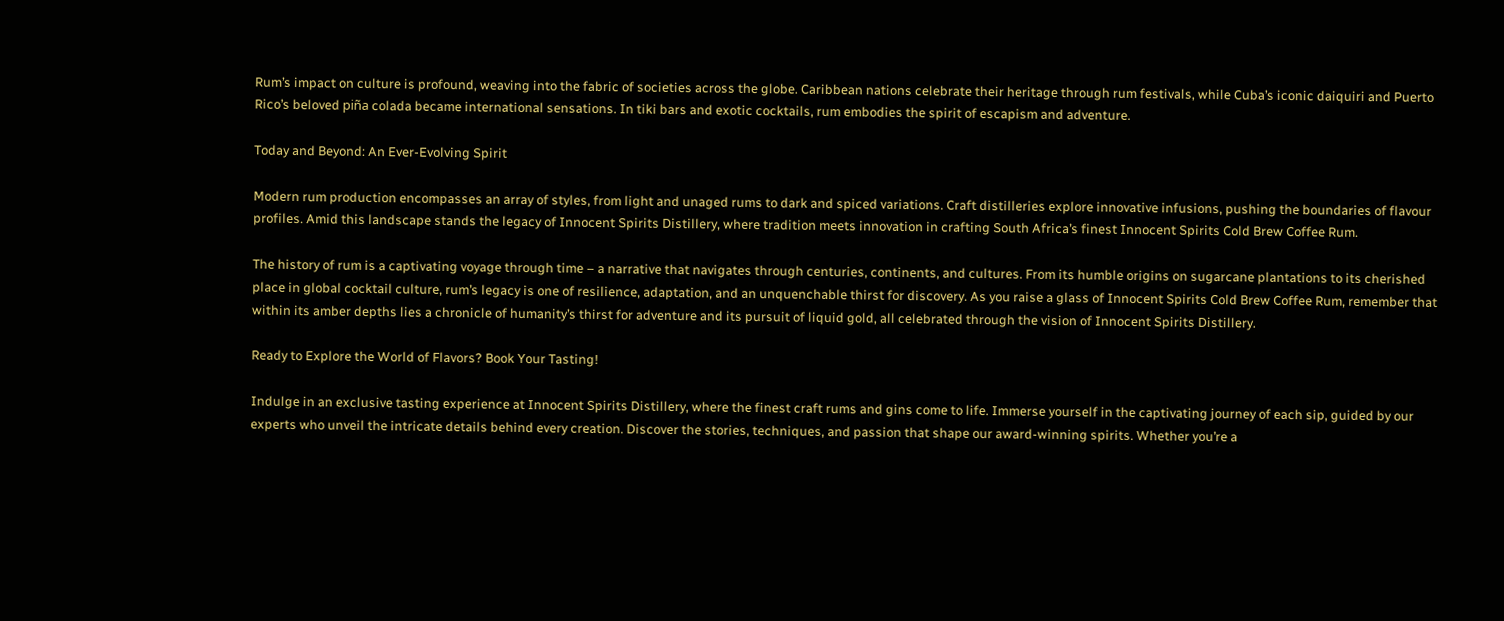Rum’s impact on culture is profound, weaving into the fabric of societies across the globe. Caribbean nations celebrate their heritage through rum festivals, while Cuba’s iconic daiquiri and Puerto Rico’s beloved piña colada became international sensations. In tiki bars and exotic cocktails, rum embodies the spirit of escapism and adventure.

Today and Beyond: An Ever-Evolving Spirit

Modern rum production encompasses an array of styles, from light and unaged rums to dark and spiced variations. Craft distilleries explore innovative infusions, pushing the boundaries of flavour profiles. Amid this landscape stands the legacy of Innocent Spirits Distillery, where tradition meets innovation in crafting South Africa’s finest Innocent Spirits Cold Brew Coffee Rum.

The history of rum is a captivating voyage through time – a narrative that navigates through centuries, continents, and cultures. From its humble origins on sugarcane plantations to its cherished place in global cocktail culture, rum’s legacy is one of resilience, adaptation, and an unquenchable thirst for discovery. As you raise a glass of Innocent Spirits Cold Brew Coffee Rum, remember that within its amber depths lies a chronicle of humanity’s thirst for adventure and its pursuit of liquid gold, all celebrated through the vision of Innocent Spirits Distillery.

Ready to Explore the World of Flavors? Book Your Tasting!

Indulge in an exclusive tasting experience at Innocent Spirits Distillery, where the finest craft rums and gins come to life. Immerse yourself in the captivating journey of each sip, guided by our experts who unveil the intricate details behind every creation. Discover the stories, techniques, and passion that shape our award-winning spirits. Whether you’re a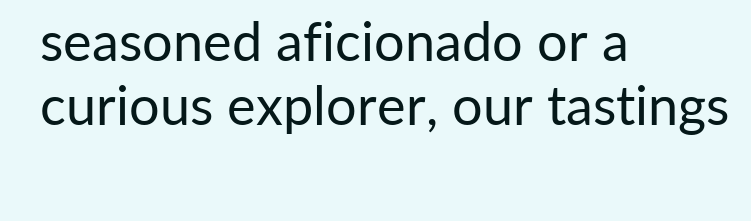seasoned aficionado or a curious explorer, our tastings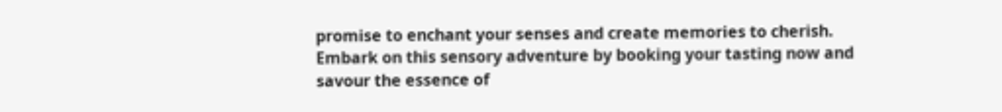promise to enchant your senses and create memories to cherish. Embark on this sensory adventure by booking your tasting now and savour the essence of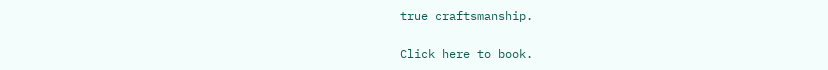true craftsmanship.

Click here to book.